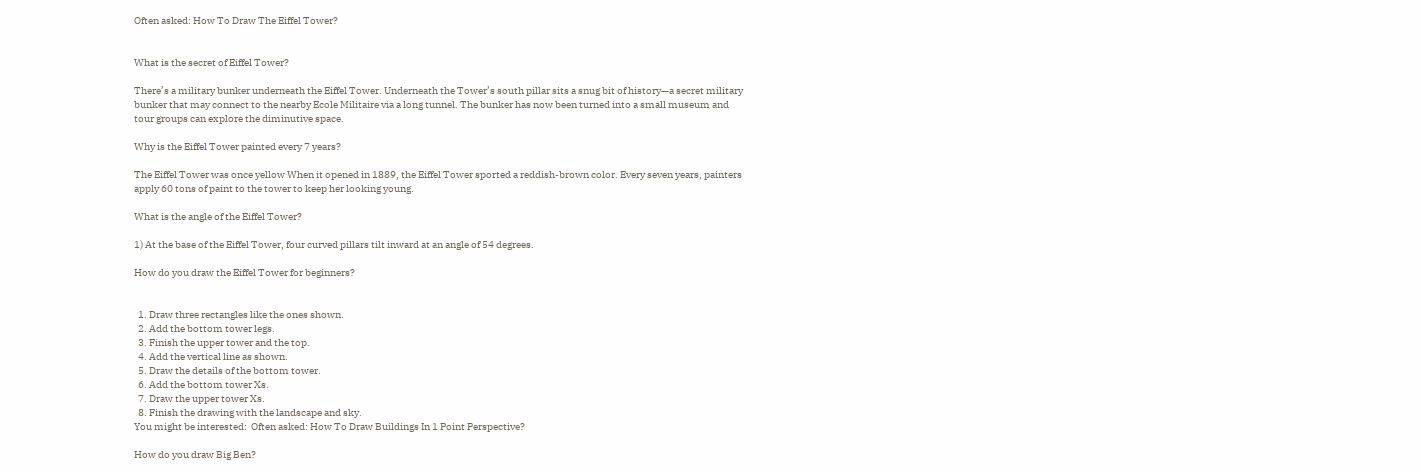Often asked: How To Draw The Eiffel Tower?


What is the secret of Eiffel Tower?

There’s a military bunker underneath the Eiffel Tower. Underneath the Tower’s south pillar sits a snug bit of history—a secret military bunker that may connect to the nearby Ecole Militaire via a long tunnel. The bunker has now been turned into a small museum and tour groups can explore the diminutive space.

Why is the Eiffel Tower painted every 7 years?

The Eiffel Tower was once yellow When it opened in 1889, the Eiffel Tower sported a reddish-brown color. Every seven years, painters apply 60 tons of paint to the tower to keep her looking young.

What is the angle of the Eiffel Tower?

1) At the base of the Eiffel Tower, four curved pillars tilt inward at an angle of 54 degrees.

How do you draw the Eiffel Tower for beginners?


  1. Draw three rectangles like the ones shown.
  2. Add the bottom tower legs.
  3. Finish the upper tower and the top.
  4. Add the vertical line as shown.
  5. Draw the details of the bottom tower.
  6. Add the bottom tower Xs.
  7. Draw the upper tower Xs.
  8. Finish the drawing with the landscape and sky.
You might be interested:  Often asked: How To Draw Buildings In 1 Point Perspective?

How do you draw Big Ben?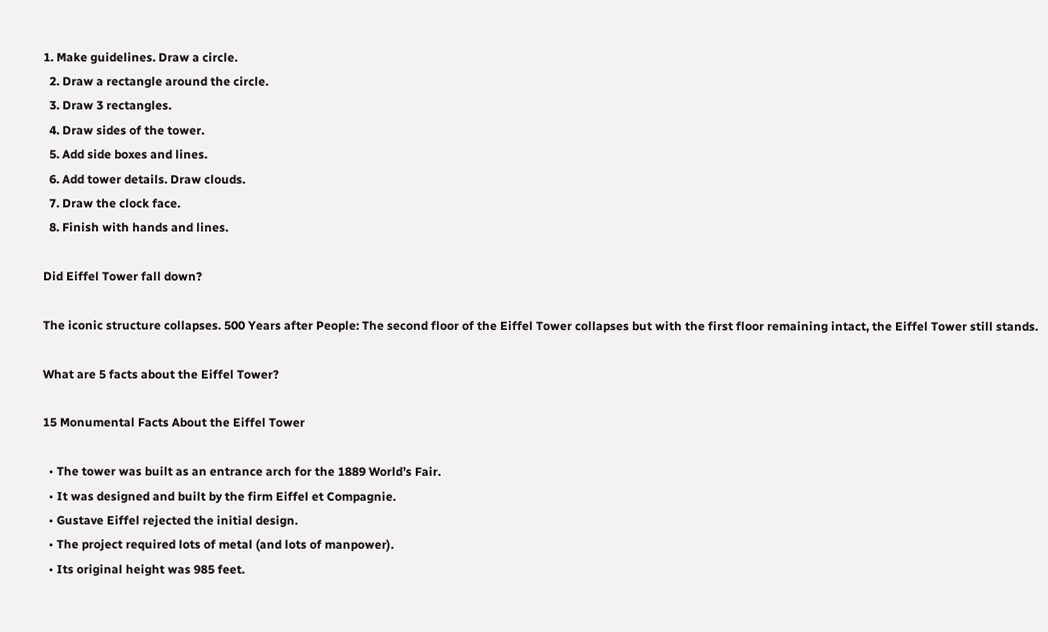1. Make guidelines. Draw a circle.
  2. Draw a rectangle around the circle.
  3. Draw 3 rectangles.
  4. Draw sides of the tower.
  5. Add side boxes and lines.
  6. Add tower details. Draw clouds.
  7. Draw the clock face.
  8. Finish with hands and lines.

Did Eiffel Tower fall down?

The iconic structure collapses. 500 Years after People: The second floor of the Eiffel Tower collapses but with the first floor remaining intact, the Eiffel Tower still stands.

What are 5 facts about the Eiffel Tower?

15 Monumental Facts About the Eiffel Tower

  • The tower was built as an entrance arch for the 1889 World’s Fair.
  • It was designed and built by the firm Eiffel et Compagnie.
  • Gustave Eiffel rejected the initial design.
  • The project required lots of metal (and lots of manpower).
  • Its original height was 985 feet.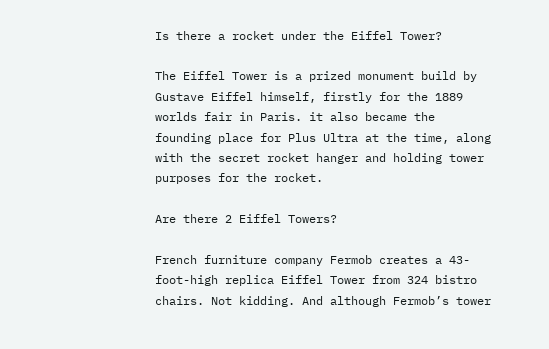Is there a rocket under the Eiffel Tower?

The Eiffel Tower is a prized monument build by Gustave Eiffel himself, firstly for the 1889 worlds fair in Paris. it also became the founding place for Plus Ultra at the time, along with the secret rocket hanger and holding tower purposes for the rocket.

Are there 2 Eiffel Towers?

French furniture company Fermob creates a 43-foot-high replica Eiffel Tower from 324 bistro chairs. Not kidding. And although Fermob’s tower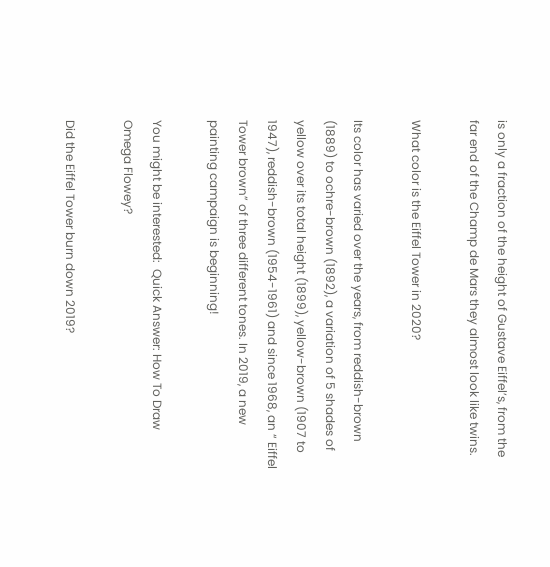is only a fraction of the height of Gustave Eiffel’s, from the far end of the Champ de Mars they almost look like twins.

What color is the Eiffel Tower in 2020?

Its color has varied over the years, from reddish-brown (1889) to ochre-brown (1892), a variation of 5 shades of yellow over its total height (1899), yellow-brown (1907 to 1947), reddish-brown (1954-1961) and since 1968, an “ Eiffel Tower brown” of three different tones. In 2019, a new painting campaign is beginning!

You might be interested:  Quick Answer: How To Draw Omega Flowey?

Did the Eiffel Tower burn down 2019?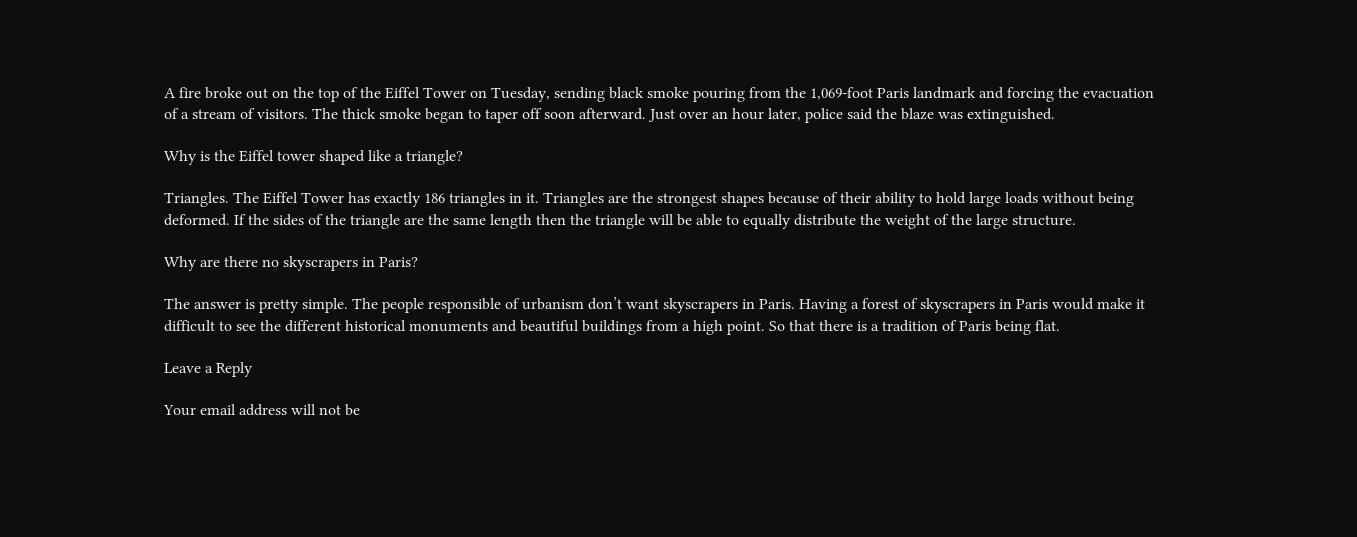A fire broke out on the top of the Eiffel Tower on Tuesday, sending black smoke pouring from the 1,069-foot Paris landmark and forcing the evacuation of a stream of visitors. The thick smoke began to taper off soon afterward. Just over an hour later, police said the blaze was extinguished.

Why is the Eiffel tower shaped like a triangle?

Triangles. The Eiffel Tower has exactly 186 triangles in it. Triangles are the strongest shapes because of their ability to hold large loads without being deformed. If the sides of the triangle are the same length then the triangle will be able to equally distribute the weight of the large structure.

Why are there no skyscrapers in Paris?

The answer is pretty simple. The people responsible of urbanism don’t want skyscrapers in Paris. Having a forest of skyscrapers in Paris would make it difficult to see the different historical monuments and beautiful buildings from a high point. So that there is a tradition of Paris being flat.

Leave a Reply

Your email address will not be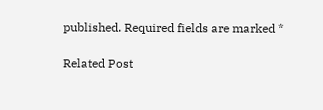published. Required fields are marked *

Related Post